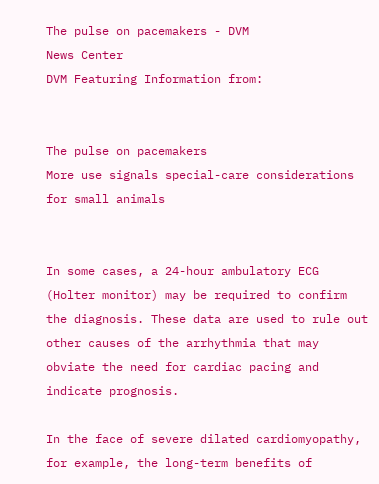The pulse on pacemakers - DVM
News Center
DVM Featuring Information from:


The pulse on pacemakers
More use signals special-care considerations for small animals


In some cases, a 24-hour ambulatory ECG (Holter monitor) may be required to confirm the diagnosis. These data are used to rule out other causes of the arrhythmia that may obviate the need for cardiac pacing and indicate prognosis.

In the face of severe dilated cardiomyopathy, for example, the long-term benefits of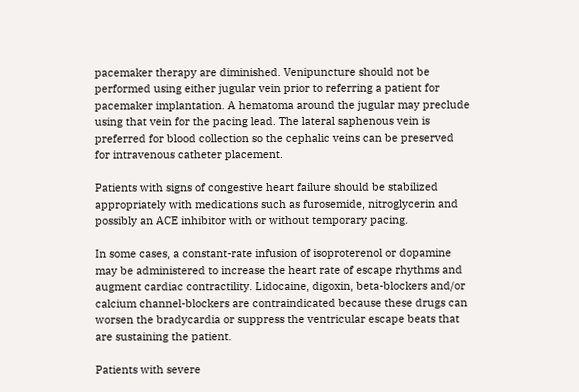pacemaker therapy are diminished. Venipuncture should not be performed using either jugular vein prior to referring a patient for pacemaker implantation. A hematoma around the jugular may preclude using that vein for the pacing lead. The lateral saphenous vein is preferred for blood collection so the cephalic veins can be preserved for intravenous catheter placement.

Patients with signs of congestive heart failure should be stabilized appropriately with medications such as furosemide, nitroglycerin and possibly an ACE inhibitor with or without temporary pacing.

In some cases, a constant-rate infusion of isoproterenol or dopamine may be administered to increase the heart rate of escape rhythms and augment cardiac contractility. Lidocaine, digoxin, beta-blockers and/or calcium channel-blockers are contraindicated because these drugs can worsen the bradycardia or suppress the ventricular escape beats that are sustaining the patient.

Patients with severe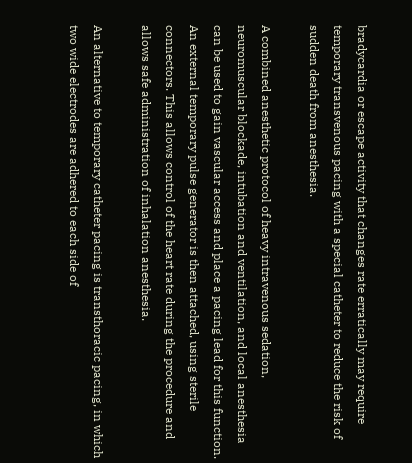bradycardia or escape activity that changes rate erratically may require temporary transvenous pacing with a special catheter to reduce the risk of sudden death from anesthesia.

A combined anesthetic protocol of heavy intravenous sedation, neuromuscular blockade, intubation and ventilation, and local anesthesia can be used to gain vascular access and place a pacing lead for this function. An external temporary pulse generator is then attached, using sterile connectors. This allows control of the heart rate during the procedure and allows safe administration of inhalation anesthesia.

An alternative to temporary catheter pacing is transthoracic pacing, in which two wide electrodes are adhered to each side of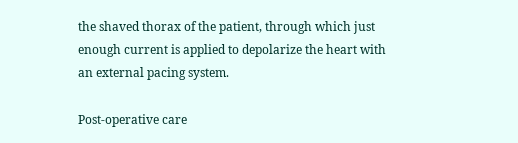the shaved thorax of the patient, through which just enough current is applied to depolarize the heart with an external pacing system.

Post-operative care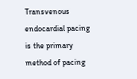Transvenous endocardial pacing is the primary method of pacing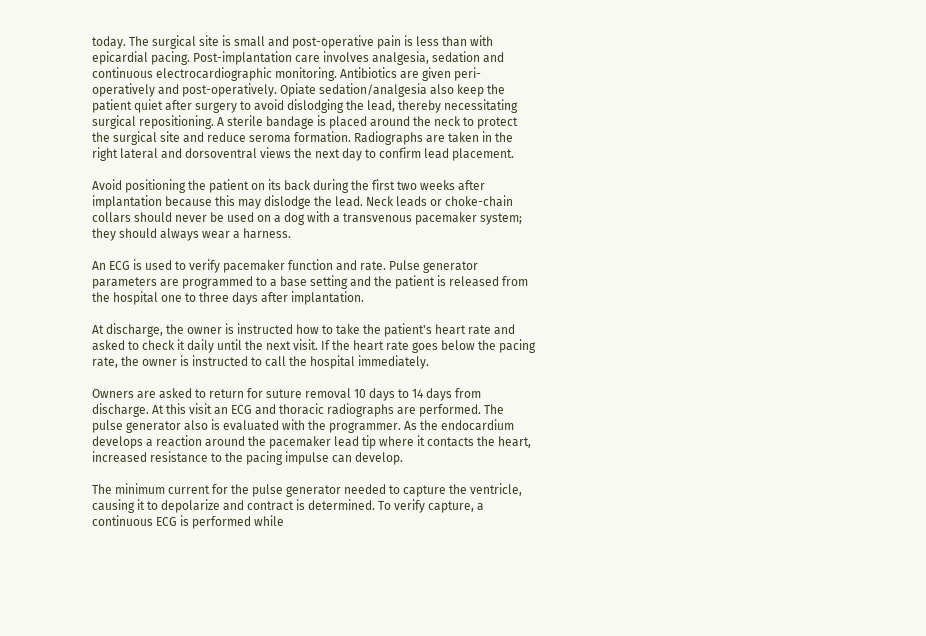today. The surgical site is small and post-operative pain is less than with epicardial pacing. Post-implantation care involves analgesia, sedation and continuous electrocardiographic monitoring. Antibiotics are given peri-operatively and post-operatively. Opiate sedation/analgesia also keep the patient quiet after surgery to avoid dislodging the lead, thereby necessitating surgical repositioning. A sterile bandage is placed around the neck to protect the surgical site and reduce seroma formation. Radiographs are taken in the right lateral and dorsoventral views the next day to confirm lead placement.

Avoid positioning the patient on its back during the first two weeks after implantation because this may dislodge the lead. Neck leads or choke-chain collars should never be used on a dog with a transvenous pacemaker system; they should always wear a harness.

An ECG is used to verify pacemaker function and rate. Pulse generator parameters are programmed to a base setting and the patient is released from the hospital one to three days after implantation.

At discharge, the owner is instructed how to take the patient's heart rate and asked to check it daily until the next visit. If the heart rate goes below the pacing rate, the owner is instructed to call the hospital immediately.

Owners are asked to return for suture removal 10 days to 14 days from discharge. At this visit an ECG and thoracic radiographs are performed. The pulse generator also is evaluated with the programmer. As the endocardium develops a reaction around the pacemaker lead tip where it contacts the heart, increased resistance to the pacing impulse can develop.

The minimum current for the pulse generator needed to capture the ventricle, causing it to depolarize and contract is determined. To verify capture, a continuous ECG is performed while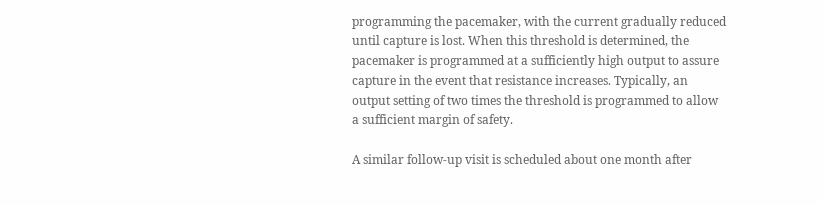programming the pacemaker, with the current gradually reduced until capture is lost. When this threshold is determined, the pacemaker is programmed at a sufficiently high output to assure capture in the event that resistance increases. Typically, an output setting of two times the threshold is programmed to allow a sufficient margin of safety.

A similar follow-up visit is scheduled about one month after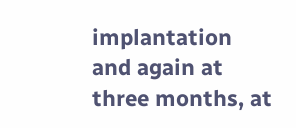implantation and again at three months, at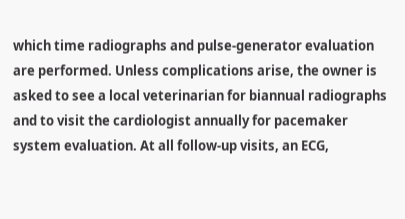which time radiographs and pulse-generator evaluation are performed. Unless complications arise, the owner is asked to see a local veterinarian for biannual radiographs and to visit the cardiologist annually for pacemaker system evaluation. At all follow-up visits, an ECG,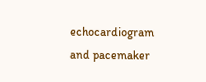echocardiogram and pacemaker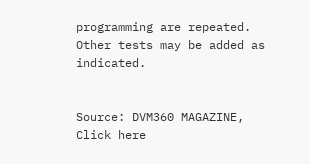programming are repeated. Other tests may be added as indicated.


Source: DVM360 MAGAZINE,
Click here